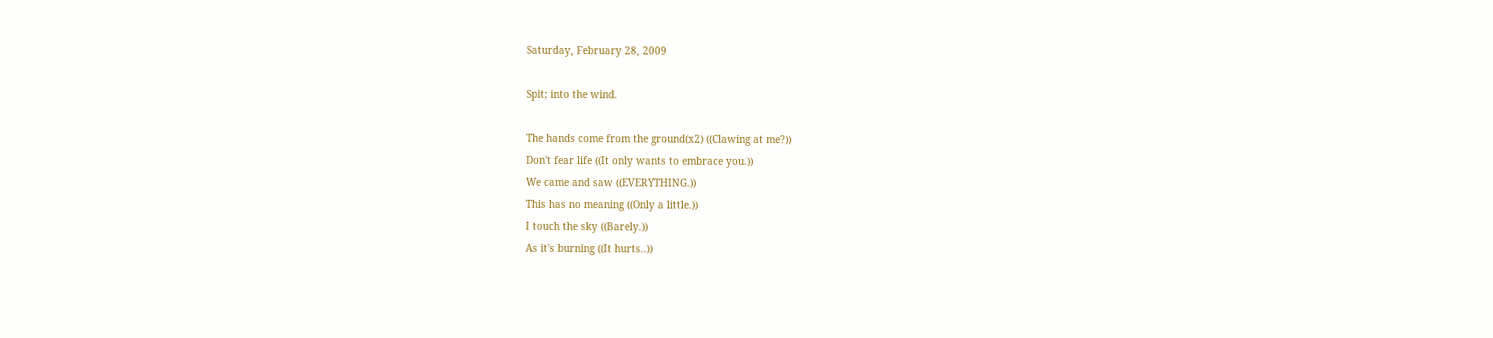Saturday, February 28, 2009

Spit; into the wind.

The hands come from the ground(x2) ((Clawing at me?))
Don't fear life ((It only wants to embrace you.))
We came and saw ((EVERYTHING.))
This has no meaning ((Only a little.))
I touch the sky ((Barely.))
As it's burning ((It hurts..))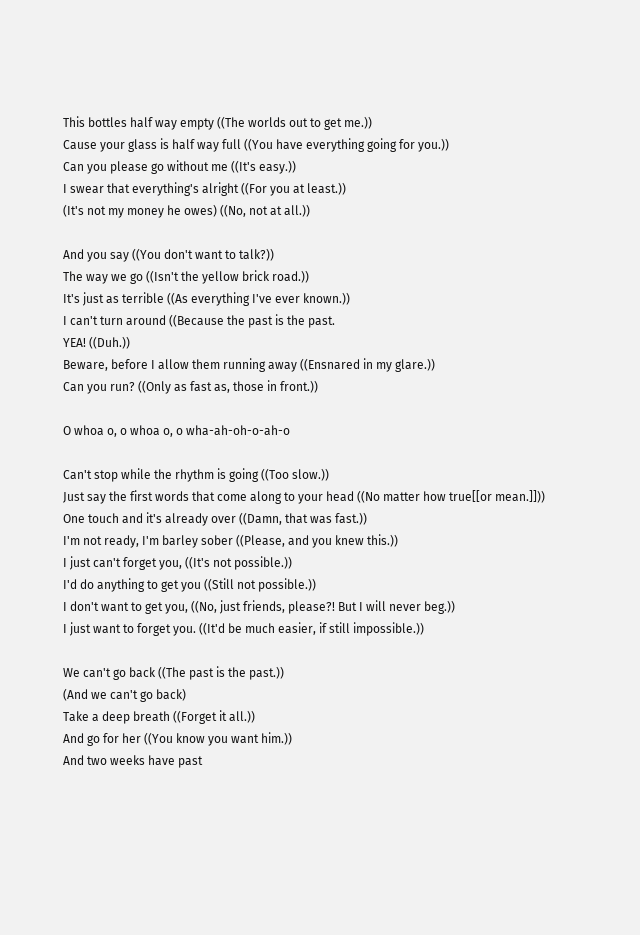This bottles half way empty ((The worlds out to get me.))
Cause your glass is half way full ((You have everything going for you.))
Can you please go without me ((It's easy.))
I swear that everything's alright ((For you at least.))
(It's not my money he owes) ((No, not at all.))

And you say ((You don't want to talk?))
The way we go ((Isn't the yellow brick road.))
It's just as terrible ((As everything I've ever known.))
I can't turn around ((Because the past is the past.
YEA! ((Duh.))
Beware, before I allow them running away ((Ensnared in my glare.))
Can you run? ((Only as fast as, those in front.))

O whoa o, o whoa o, o wha-ah-oh-o-ah-o

Can't stop while the rhythm is going ((Too slow.))
Just say the first words that come along to your head ((No matter how true[[or mean.]]))
One touch and it's already over ((Damn, that was fast.))
I'm not ready, I'm barley sober ((Please, and you knew this.))
I just can't forget you, ((It's not possible.))
I'd do anything to get you ((Still not possible.))
I don't want to get you, ((No, just friends, please?! But I will never beg.))
I just want to forget you. ((It'd be much easier, if still impossible.))

We can't go back ((The past is the past.))
(And we can't go back)
Take a deep breath ((Forget it all.))
And go for her ((You know you want him.))
And two weeks have past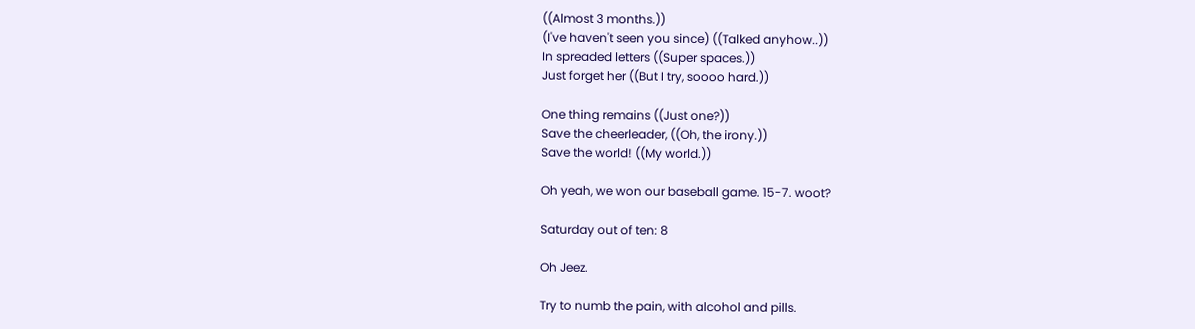((Almost 3 months.))
(I've haven't seen you since) ((Talked anyhow..))
In spreaded letters ((Super spaces.))
Just forget her ((But I try, soooo hard.))

One thing remains ((Just one?))
Save the cheerleader, ((Oh, the irony.))
Save the world! ((My world.))

Oh yeah, we won our baseball game. 15-7. woot?

Saturday out of ten: 8

Oh Jeez.

Try to numb the pain, with alcohol and pills.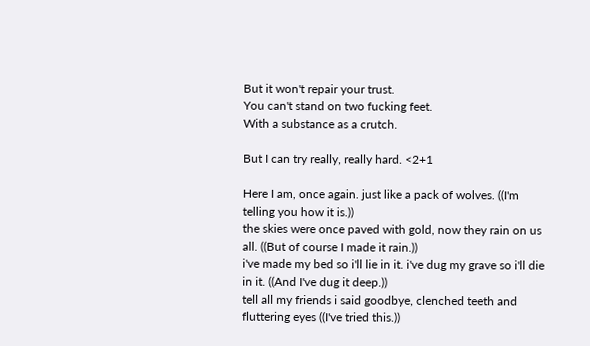But it won't repair your trust.
You can't stand on two fucking feet.
With a substance as a crutch.

But I can try really, really hard. <2+1

Here I am, once again. just like a pack of wolves. ((I'm telling you how it is.))
the skies were once paved with gold, now they rain on us all. ((But of course I made it rain.))
i've made my bed so i'll lie in it. i've dug my grave so i'll die in it. ((And I've dug it deep.))
tell all my friends i said goodbye, clenched teeth and fluttering eyes ((I've tried this.))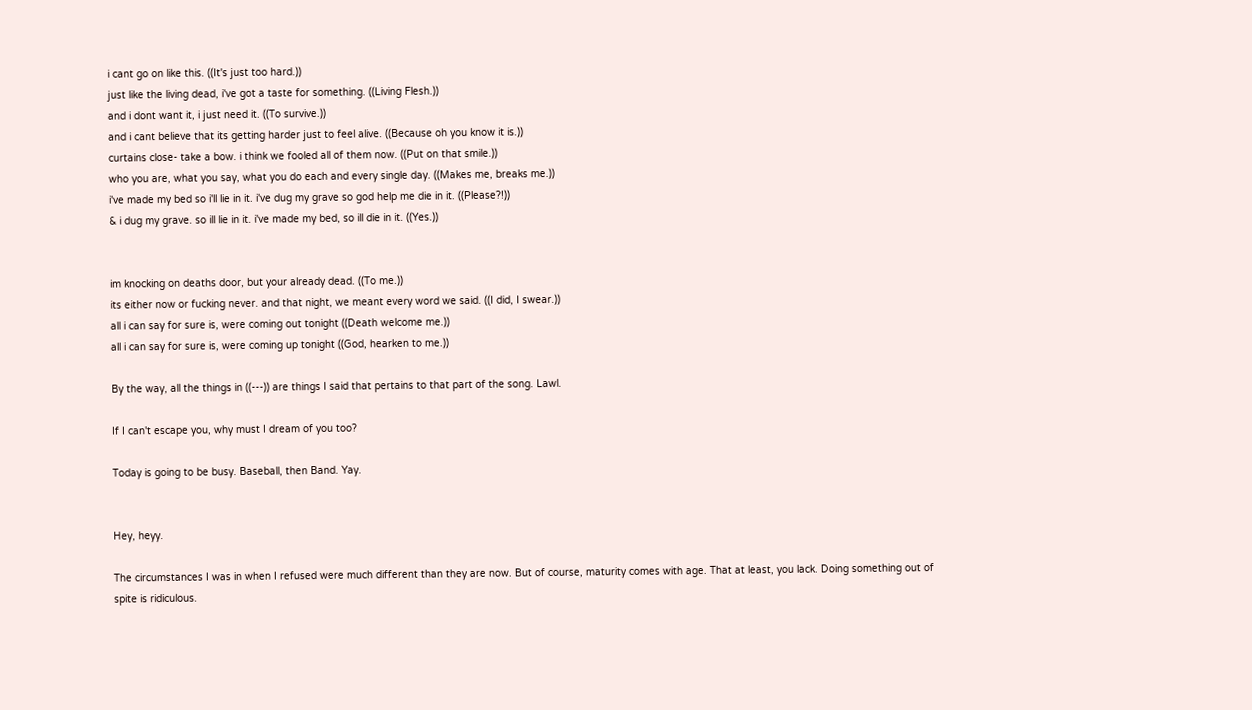i cant go on like this. ((It's just too hard.))
just like the living dead, i've got a taste for something. ((Living Flesh.))
and i dont want it, i just need it. ((To survive.))
and i cant believe that its getting harder just to feel alive. ((Because oh you know it is.))
curtains close- take a bow. i think we fooled all of them now. ((Put on that smile.))
who you are, what you say, what you do each and every single day. ((Makes me, breaks me.))
i've made my bed so i'll lie in it. i've dug my grave so god help me die in it. ((Please?!))
& i dug my grave. so ill lie in it. i've made my bed, so ill die in it. ((Yes.))


im knocking on deaths door, but your already dead. ((To me.))
its either now or fucking never. and that night, we meant every word we said. ((I did, I swear.))
all i can say for sure is, were coming out tonight ((Death welcome me.))
all i can say for sure is, were coming up tonight ((God, hearken to me.))

By the way, all the things in ((---)) are things I said that pertains to that part of the song. Lawl.

If I can't escape you, why must I dream of you too?

Today is going to be busy. Baseball, then Band. Yay.


Hey, heyy.

The circumstances I was in when I refused were much different than they are now. But of course, maturity comes with age. That at least, you lack. Doing something out of spite is ridiculous.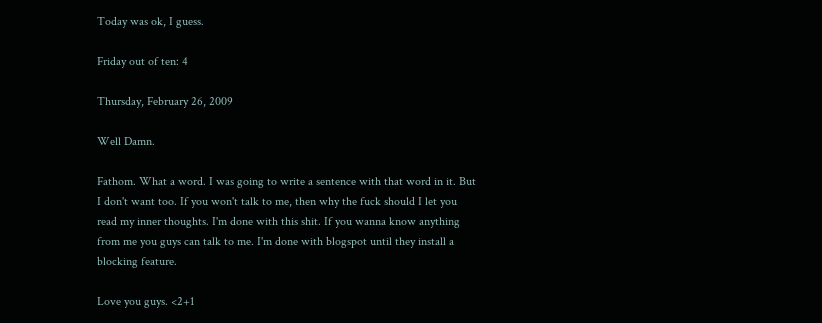Today was ok, I guess.

Friday out of ten: 4

Thursday, February 26, 2009

Well Damn.

Fathom. What a word. I was going to write a sentence with that word in it. But I don't want too. If you won't talk to me, then why the fuck should I let you read my inner thoughts. I'm done with this shit. If you wanna know anything from me you guys can talk to me. I'm done with blogspot until they install a blocking feature.

Love you guys. <2+1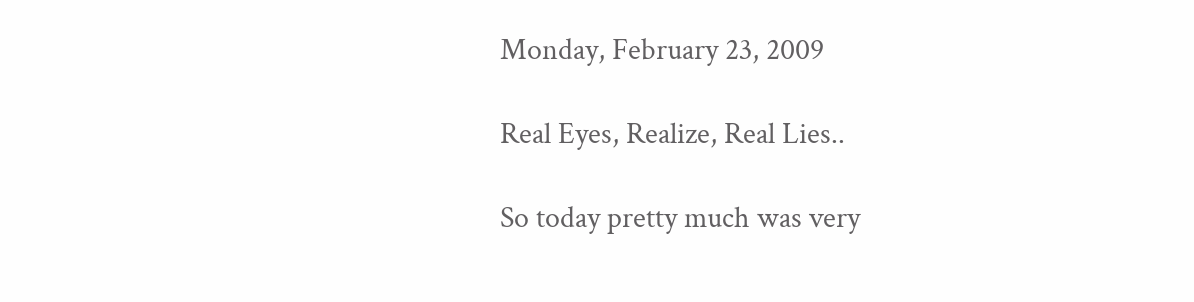Monday, February 23, 2009

Real Eyes, Realize, Real Lies..

So today pretty much was very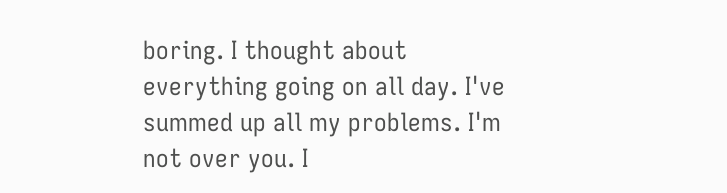boring. I thought about everything going on all day. I've summed up all my problems. I'm not over you. I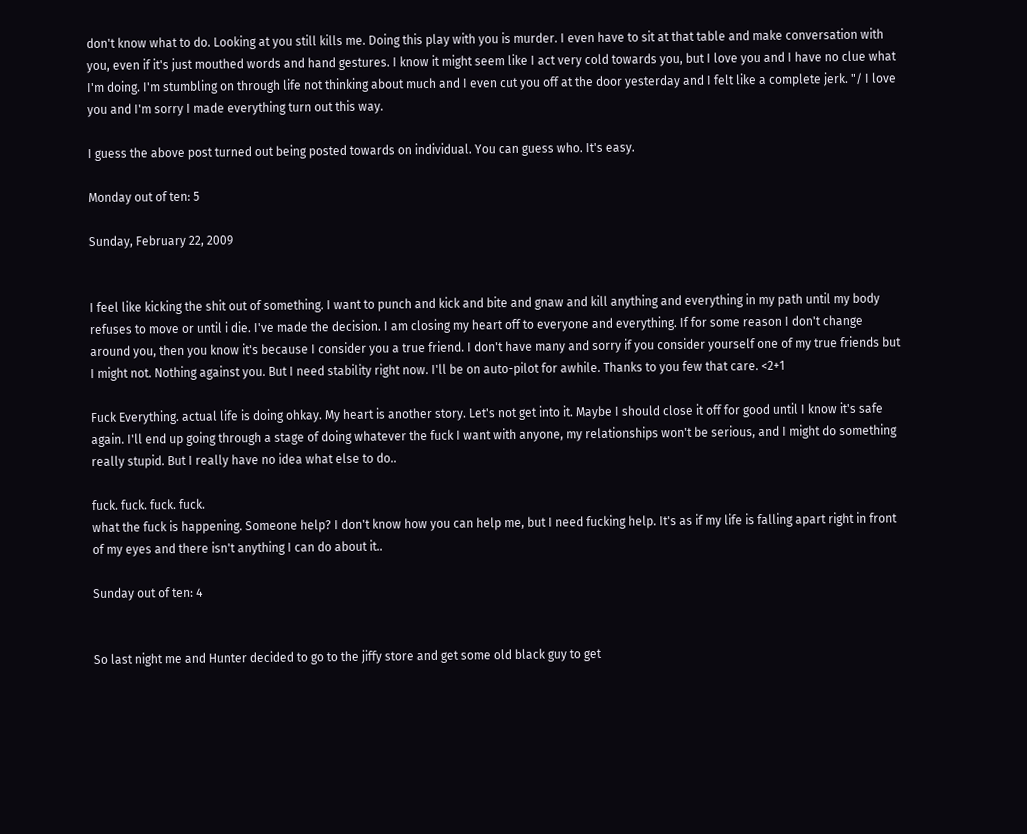don't know what to do. Looking at you still kills me. Doing this play with you is murder. I even have to sit at that table and make conversation with you, even if it's just mouthed words and hand gestures. I know it might seem like I act very cold towards you, but I love you and I have no clue what I'm doing. I'm stumbling on through life not thinking about much and I even cut you off at the door yesterday and I felt like a complete jerk. "/ I love you and I'm sorry I made everything turn out this way.

I guess the above post turned out being posted towards on individual. You can guess who. It's easy.

Monday out of ten: 5

Sunday, February 22, 2009


I feel like kicking the shit out of something. I want to punch and kick and bite and gnaw and kill anything and everything in my path until my body refuses to move or until i die. I've made the decision. I am closing my heart off to everyone and everything. If for some reason I don't change around you, then you know it's because I consider you a true friend. I don't have many and sorry if you consider yourself one of my true friends but I might not. Nothing against you. But I need stability right now. I'll be on auto-pilot for awhile. Thanks to you few that care. <2+1

Fuck Everything. actual life is doing ohkay. My heart is another story. Let's not get into it. Maybe I should close it off for good until I know it's safe again. I'll end up going through a stage of doing whatever the fuck I want with anyone, my relationships won't be serious, and I might do something really stupid. But I really have no idea what else to do..

fuck. fuck. fuck. fuck.
what the fuck is happening. Someone help? I don't know how you can help me, but I need fucking help. It's as if my life is falling apart right in front of my eyes and there isn't anything I can do about it..

Sunday out of ten: 4


So last night me and Hunter decided to go to the jiffy store and get some old black guy to get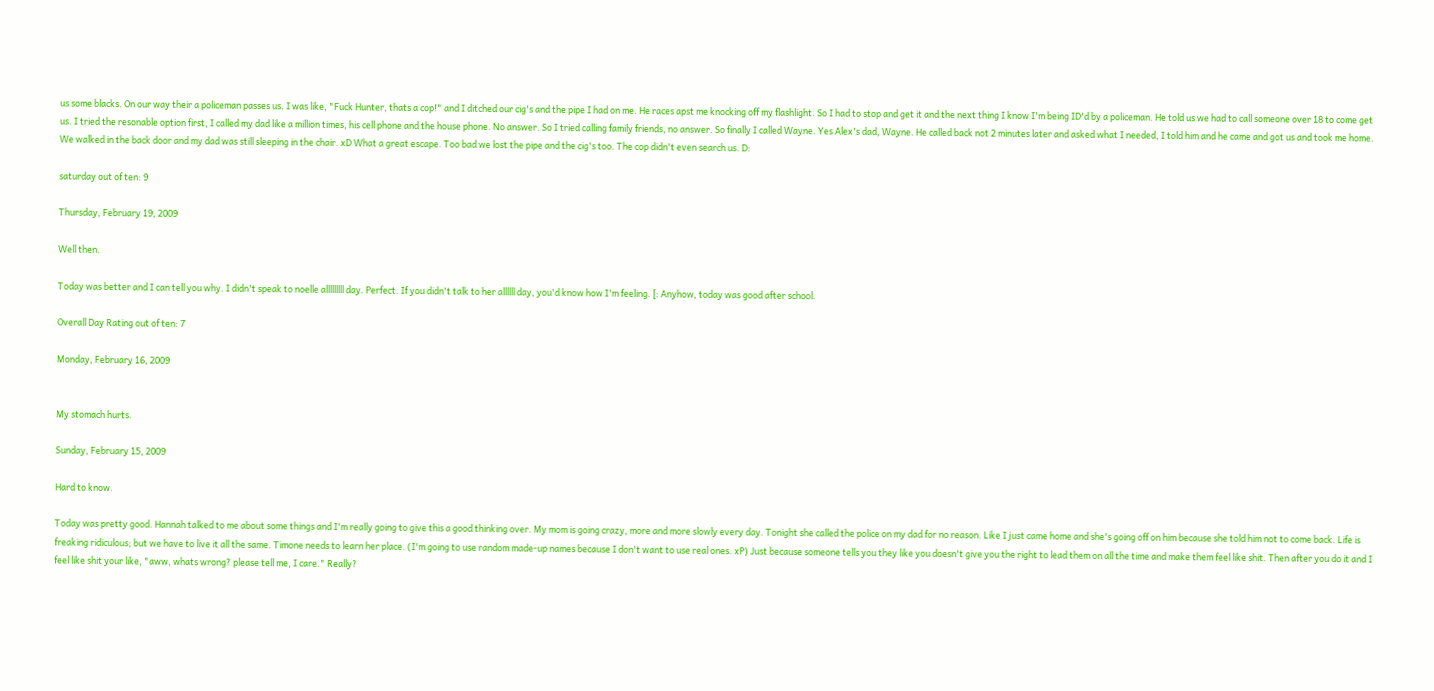us some blacks. On our way their a policeman passes us. I was like, "Fuck Hunter, thats a cop!" and I ditched our cig's and the pipe I had on me. He races apst me knocking off my flashlight. So I had to stop and get it and the next thing I know I'm being ID'd by a policeman. He told us we had to call someone over 18 to come get us. I tried the resonable option first, I called my dad like a million times, his cell phone and the house phone. No answer. So I tried calling family friends, no answer. So finally I called Wayne. Yes Alex's dad, Wayne. He called back not 2 minutes later and asked what I needed, I told him and he came and got us and took me home. We walked in the back door and my dad was still sleeping in the chair. xD What a great escape. Too bad we lost the pipe and the cig's too. The cop didn't even search us. D:

saturday out of ten: 9

Thursday, February 19, 2009

Well then.

Today was better and I can tell you why. I didn't speak to noelle alllllllll day. Perfect. If you didn't talk to her allllll day, you'd know how I'm feeling. [: Anyhow, today was good after school.

Overall Day Rating out of ten: 7

Monday, February 16, 2009


My stomach hurts.

Sunday, February 15, 2009

Hard to know.

Today was pretty good. Hannah talked to me about some things and I'm really going to give this a good thinking over. My mom is going crazy, more and more slowly every day. Tonight she called the police on my dad for no reason. Like I just came home and she's going off on him because she told him not to come back. Life is freaking ridiculous; but we have to live it all the same. Timone needs to learn her place. (I'm going to use random made-up names because I don't want to use real ones. xP) Just because someone tells you they like you doesn't give you the right to lead them on all the time and make them feel like shit. Then after you do it and I feel like shit your like, "aww, whats wrong? please tell me, I care." Really?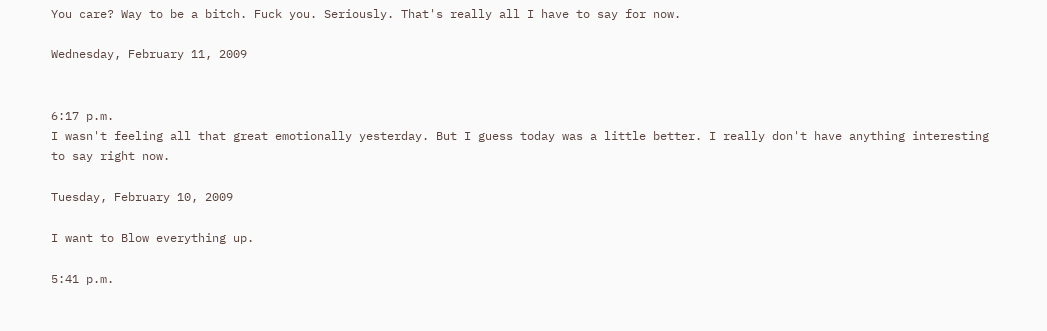You care? Way to be a bitch. Fuck you. Seriously. That's really all I have to say for now.

Wednesday, February 11, 2009


6:17 p.m.
I wasn't feeling all that great emotionally yesterday. But I guess today was a little better. I really don't have anything interesting to say right now.

Tuesday, February 10, 2009

I want to Blow everything up.

5:41 p.m.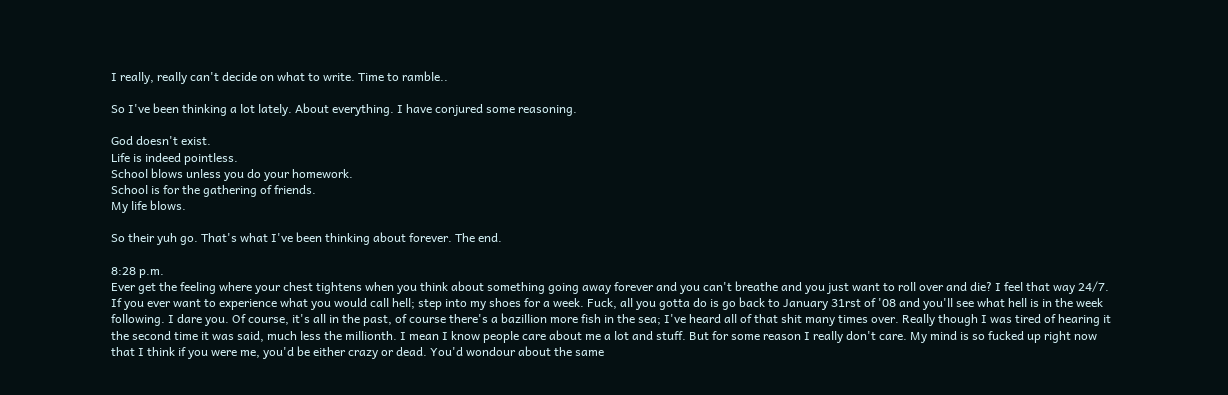I really, really can't decide on what to write. Time to ramble..

So I've been thinking a lot lately. About everything. I have conjured some reasoning.

God doesn't exist.
Life is indeed pointless.
School blows unless you do your homework.
School is for the gathering of friends.
My life blows.

So their yuh go. That's what I've been thinking about forever. The end.

8:28 p.m.
Ever get the feeling where your chest tightens when you think about something going away forever and you can't breathe and you just want to roll over and die? I feel that way 24/7. If you ever want to experience what you would call hell; step into my shoes for a week. Fuck, all you gotta do is go back to January 31rst of '08 and you'll see what hell is in the week following. I dare you. Of course, it's all in the past, of course there's a bazillion more fish in the sea; I've heard all of that shit many times over. Really though I was tired of hearing it the second time it was said, much less the millionth. I mean I know people care about me a lot and stuff. But for some reason I really don't care. My mind is so fucked up right now that I think if you were me, you'd be either crazy or dead. You'd wondour about the same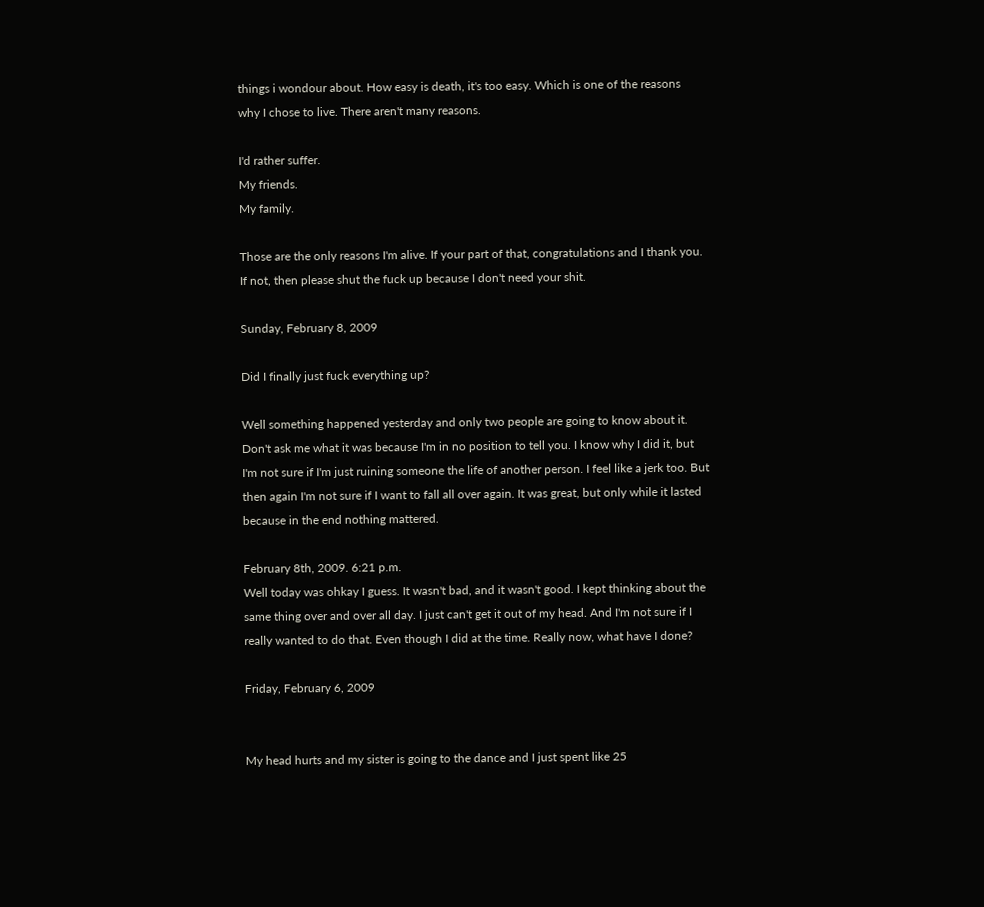things i wondour about. How easy is death, it's too easy. Which is one of the reasons why I chose to live. There aren't many reasons.

I'd rather suffer.
My friends.
My family.

Those are the only reasons I'm alive. If your part of that, congratulations and I thank you. If not, then please shut the fuck up because I don't need your shit.

Sunday, February 8, 2009

Did I finally just fuck everything up?

Well something happened yesterday and only two people are going to know about it. Don't ask me what it was because I'm in no position to tell you. I know why I did it, but I'm not sure if I'm just ruining someone the life of another person. I feel like a jerk too. But then again I'm not sure if I want to fall all over again. It was great, but only while it lasted because in the end nothing mattered.

February 8th, 2009. 6:21 p.m.
Well today was ohkay I guess. It wasn't bad, and it wasn't good. I kept thinking about the same thing over and over all day. I just can't get it out of my head. And I'm not sure if I really wanted to do that. Even though I did at the time. Really now, what have I done?

Friday, February 6, 2009


My head hurts and my sister is going to the dance and I just spent like 25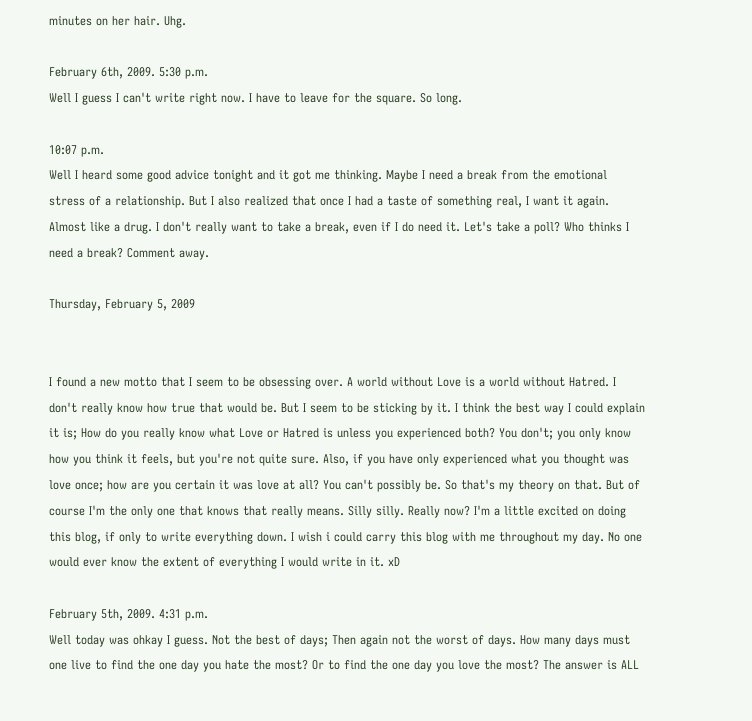minutes on her hair. Uhg.

February 6th, 2009. 5:30 p.m.
Well I guess I can't write right now. I have to leave for the square. So long.

10:07 p.m.
Well I heard some good advice tonight and it got me thinking. Maybe I need a break from the emotional stress of a relationship. But I also realized that once I had a taste of something real, I want it again. Almost like a drug. I don't really want to take a break, even if I do need it. Let's take a poll? Who thinks I need a break? Comment away.

Thursday, February 5, 2009


I found a new motto that I seem to be obsessing over. A world without Love is a world without Hatred. I don't really know how true that would be. But I seem to be sticking by it. I think the best way I could explain it is; How do you really know what Love or Hatred is unless you experienced both? You don't; you only know how you think it feels, but you're not quite sure. Also, if you have only experienced what you thought was love once; how are you certain it was love at all? You can't possibly be. So that's my theory on that. But of course I'm the only one that knows that really means. Silly silly. Really now? I'm a little excited on doing this blog, if only to write everything down. I wish i could carry this blog with me throughout my day. No one would ever know the extent of everything I would write in it. xD

February 5th, 2009. 4:31 p.m.
Well today was ohkay I guess. Not the best of days; Then again not the worst of days. How many days must one live to find the one day you hate the most? Or to find the one day you love the most? The answer is ALL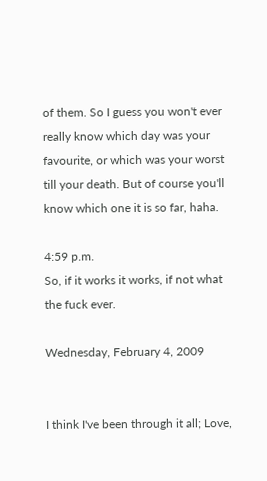of them. So I guess you won't ever really know which day was your favourite, or which was your worst till your death. But of course you'll know which one it is so far, haha.

4:59 p.m.
So, if it works it works, if not what the fuck ever.

Wednesday, February 4, 2009


I think I've been through it all; Love,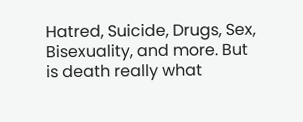Hatred, Suicide, Drugs, Sex, Bisexuality, and more. But is death really what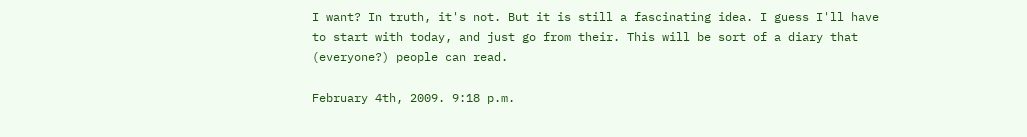I want? In truth, it's not. But it is still a fascinating idea. I guess I'll have to start with today, and just go from their. This will be sort of a diary that (everyone?) people can read.

February 4th, 2009. 9:18 p.m.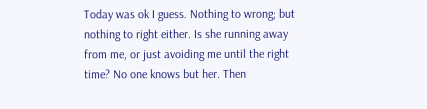Today was ok I guess. Nothing to wrong; but nothing to right either. Is she running away from me, or just avoiding me until the right time? No one knows but her. Then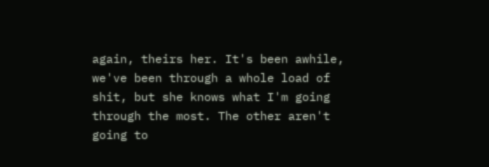again, theirs her. It's been awhile, we've been through a whole load of shit, but she knows what I'm going through the most. The other aren't going to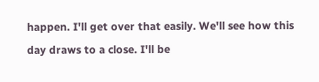happen. I'll get over that easily. We'll see how this day draws to a close. I'll be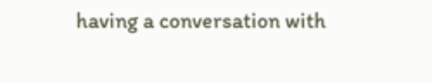having a conversation with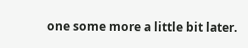one some more a little bit later.